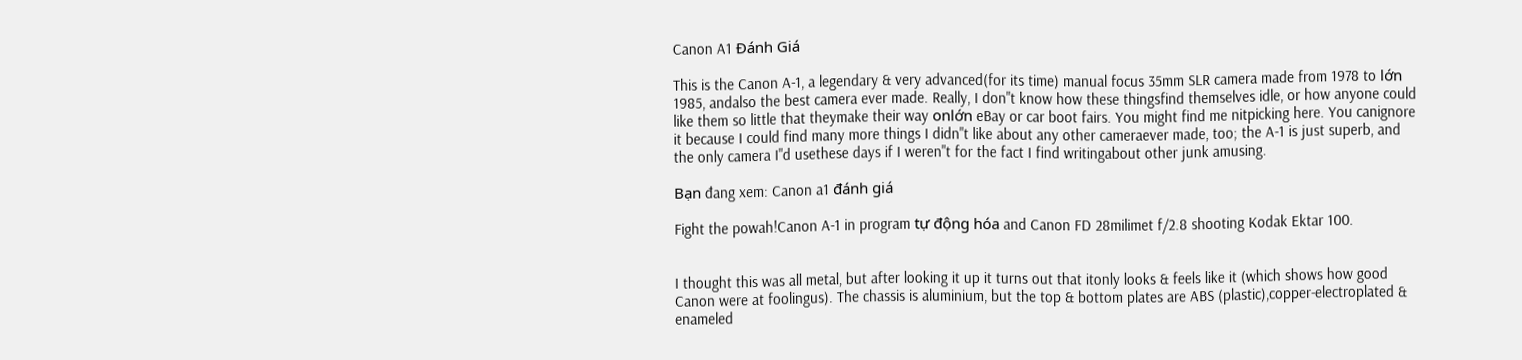Canon A1 Đánh Giá

This is the Canon A-1, a legendary & very advanced(for its time) manual focus 35mm SLR camera made from 1978 to lớn 1985, andalso the best camera ever made. Really, I don"t know how these thingsfind themselves idle, or how anyone could like them so little that theymake their way onlớn eBay or car boot fairs. You might find me nitpicking here. You canignore it because I could find many more things I didn"t like about any other cameraever made, too; the A-1 is just superb, and the only camera I"d usethese days if I weren"t for the fact I find writingabout other junk amusing.

Bạn đang xem: Canon a1 đánh giá

Fight the powah!Canon A-1 in program tự động hóa and Canon FD 28milimet f/2.8 shooting Kodak Ektar 100.


I thought this was all metal, but after looking it up it turns out that itonly looks & feels like it (which shows how good Canon were at foolingus). The chassis is aluminium, but the top & bottom plates are ABS (plastic),copper-electroplated & enameled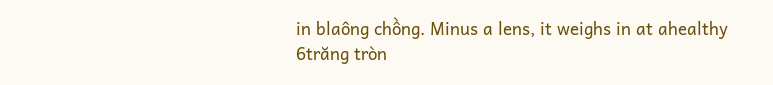in blaông chồng. Minus a lens, it weighs in at ahealthy 6trăng tròn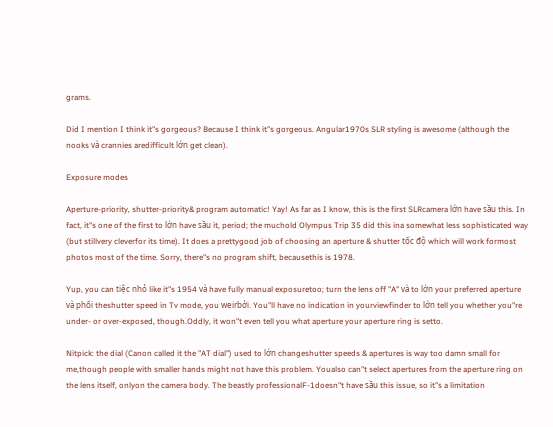grams.

Did I mention I think it"s gorgeous? Because I think it"s gorgeous. Angular1970s SLR styling is awesome (although the nooks và crannies aredifficult lớn get clean).

Exposure modes

Aperture-priority, shutter-priority& program automatic! Yay! As far as I know, this is the first SLRcamera lớn have sầu this. In fact, it"s one of the first to lớn have sầu it, period; the muchold Olympus Trip 35 did this ina somewhat less sophisticated way (but stillvery cleverfor its time). It does a prettygood job of choosing an aperture & shutter tốc độ which will work formost photos most of the time. Sorry, there"s no program shift, becausethis is 1978.

Yup, you can tiệc nhỏ like it"s 1954 và have fully manual exposuretoo; turn the lens off "A" và to lớn your preferred aperture và phối theshutter speed in Tv mode, you weirbởi. You"ll have no indication in yourviewfinder to lớn tell you whether you"re under- or over-exposed, though.Oddly, it won"t even tell you what aperture your aperture ring is setto.

Nitpick: the dial (Canon called it the "AT dial") used to lớn changeshutter speeds & apertures is way too damn small for me,though people with smaller hands might not have this problem. Youalso can"t select apertures from the aperture ring on the lens itself, onlyon the camera body. The beastly professionalF-1doesn"t have sầu this issue, so it"s a limitation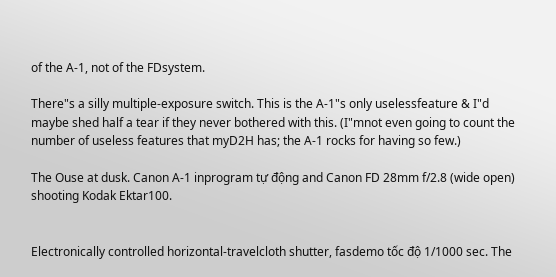of the A-1, not of the FDsystem.

There"s a silly multiple-exposure switch. This is the A-1"s only uselessfeature & I"d maybe shed half a tear if they never bothered with this. (I"mnot even going to count the number of useless features that myD2H has; the A-1 rocks for having so few.)

The Ouse at dusk. Canon A-1 inprogram tự động and Canon FD 28mm f/2.8 (wide open) shooting Kodak Ektar100.


Electronically controlled horizontal-travelcloth shutter, fasdemo tốc độ 1/1000 sec. The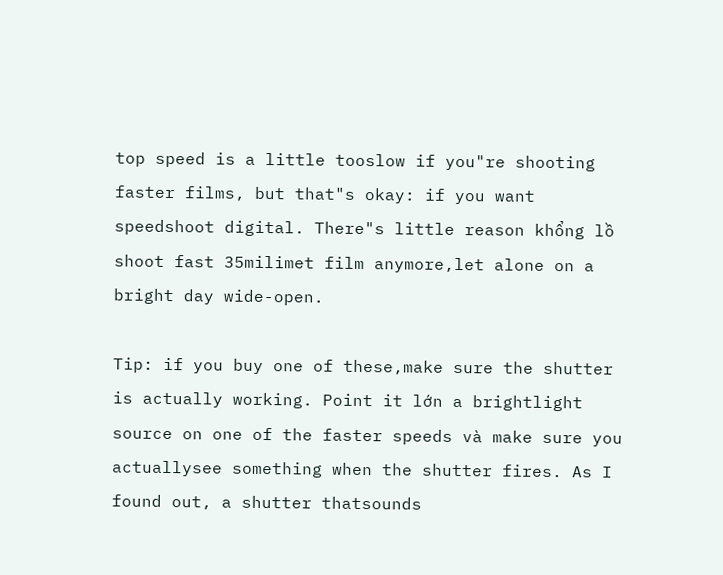top speed is a little tooslow if you"re shooting faster films, but that"s okay: if you want speedshoot digital. There"s little reason khổng lồ shoot fast 35milimet film anymore,let alone on a bright day wide-open.

Tip: if you buy one of these,make sure the shutter is actually working. Point it lớn a brightlight source on one of the faster speeds và make sure you actuallysee something when the shutter fires. As I found out, a shutter thatsounds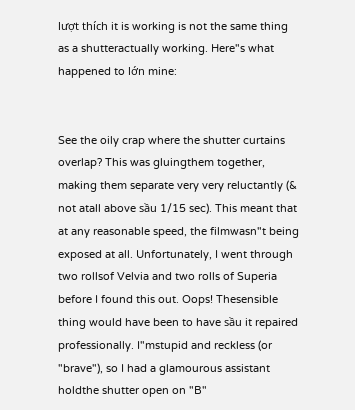lượt thích it is working is not the same thing as a shutteractually working. Here"s what happened to lớn mine:


See the oily crap where the shutter curtains overlap? This was gluingthem together, making them separate very very reluctantly (& not atall above sầu 1/15 sec). This meant that at any reasonable speed, the filmwasn"t being exposed at all. Unfortunately, I went through two rollsof Velvia and two rolls of Superia before I found this out. Oops! Thesensible thing would have been to have sầu it repaired professionally. I"mstupid and reckless (or "brave"), so I had a glamourous assistant holdthe shutter open on "B"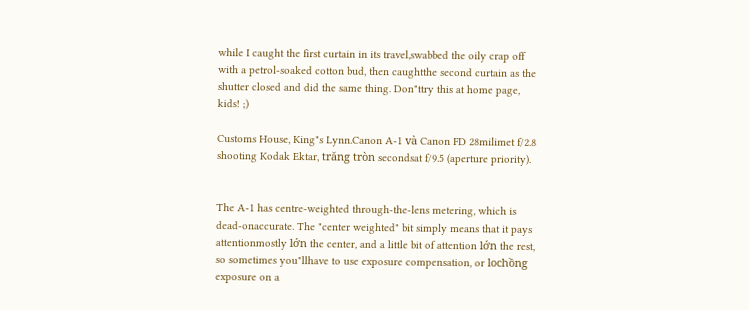while I caught the first curtain in its travel,swabbed the oily crap off with a petrol-soaked cotton bud, then caughtthe second curtain as the shutter closed and did the same thing. Don"ttry this at home page, kids! ;)

Customs House, King"s Lynn.Canon A-1 và Canon FD 28milimet f/2.8 shooting Kodak Ektar, trăng tròn secondsat f/9.5 (aperture priority).


The A-1 has centre-weighted through-the-lens metering, which is dead-onaccurate. The "center weighted" bit simply means that it pays attentionmostly lớn the center, and a little bit of attention lớn the rest, so sometimes you"llhave to use exposure compensation, or lochồng exposure on a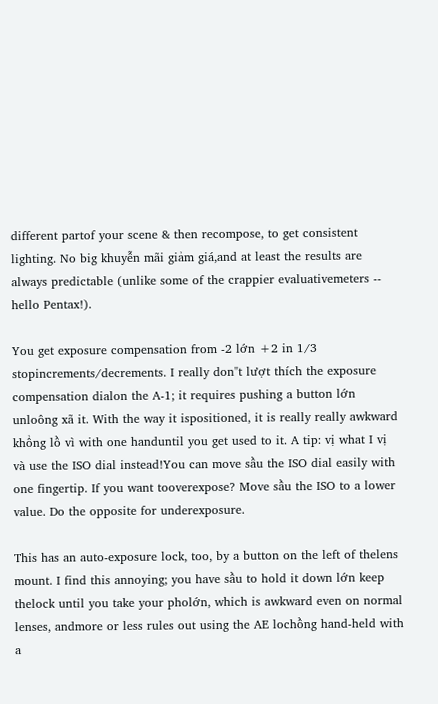different partof your scene & then recompose, to get consistent lighting. No big khuyễn mãi giảm giá,and at least the results are always predictable (unlike some of the crappier evaluativemeters -- hello Pentax!).

You get exposure compensation from -2 lớn +2 in 1/3 stopincrements/decrements. I really don"t lượt thích the exposure compensation dialon the A-1; it requires pushing a button lớn unloông xã it. With the way it ispositioned, it is really really awkward khổng lồ vì with one handuntil you get used to it. A tip: vị what I vị và use the ISO dial instead!You can move sầu the ISO dial easily with one fingertip. If you want tooverexpose? Move sầu the ISO to a lower value. Do the opposite for underexposure.

This has an auto-exposure lock, too, by a button on the left of thelens mount. I find this annoying; you have sầu to hold it down lớn keep thelock until you take your pholớn, which is awkward even on normal lenses, andmore or less rules out using the AE lochồng hand-held with a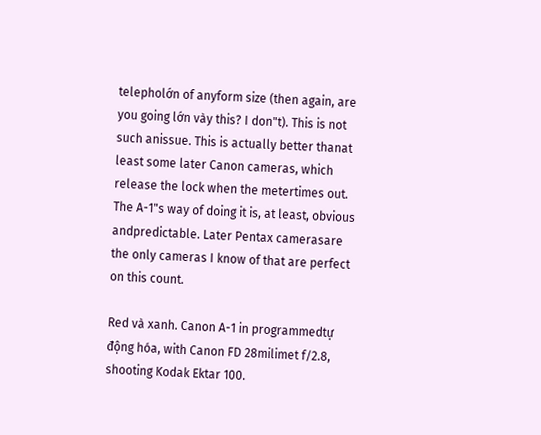telepholớn of anyform size (then again, are you going lớn vày this? I don"t). This is not such anissue. This is actually better thanat least some later Canon cameras, which release the lock when the metertimes out. The A-1"s way of doing it is, at least, obvious andpredictable. Later Pentax camerasare the only cameras I know of that are perfect on this count.

Red và xanh. Canon A-1 in programmedtự động hóa, with Canon FD 28milimet f/2.8, shooting Kodak Ektar 100.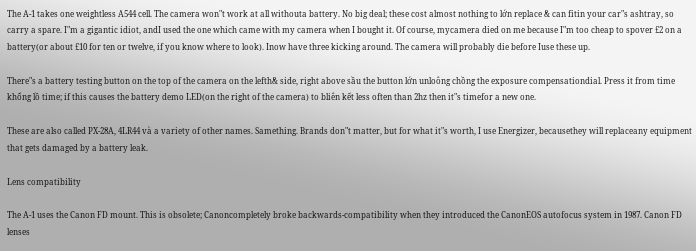The A-1 takes one weightless A544 cell. The camera won"t work at all withouta battery. No big deal; these cost almost nothing to lớn replace & can fitin your car"s ashtray, so carry a spare. I"m a gigantic idiot, andI used the one which came with my camera when I bought it. Of course, mycamera died on me because I"m too cheap to spover £2 on a battery(or about £10 for ten or twelve, if you know where to look). Inow have three kicking around. The camera will probably die before Iuse these up.

There"s a battery testing button on the top of the camera on the lefth& side, right above sầu the button lớn unloông chồng the exposure compensationdial. Press it from time khổng lồ time; if this causes the battery demo LED(on the right of the camera) to bliên kết less often than 2hz then it"s timefor a new one.

These are also called PX-28A, 4LR44 và a variety of other names. Samething. Brands don"t matter, but for what it"s worth, I use Energizer, becausethey will replaceany equipment that gets damaged by a battery leak.

Lens compatibility

The A-1 uses the Canon FD mount. This is obsolete; Canoncompletely broke backwards-compatibility when they introduced the CanonEOS autofocus system in 1987. Canon FD lenses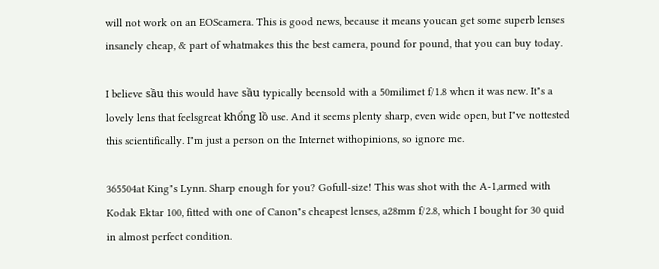will not work on an EOScamera. This is good news, because it means youcan get some superb lenses insanely cheap, & part of whatmakes this the best camera, pound for pound, that you can buy today.

I believe sầu this would have sầu typically beensold with a 50milimet f/1.8 when it was new. It"s a lovely lens that feelsgreat khổng lồ use. And it seems plenty sharp, even wide open, but I"ve nottested this scientifically. I"m just a person on the Internet withopinions, so ignore me.

365504at King"s Lynn. Sharp enough for you? Gofull-size! This was shot with the A-1,armed with Kodak Ektar 100, fitted with one of Canon"s cheapest lenses, a28mm f/2.8, which I bought for 30 quid in almost perfect condition.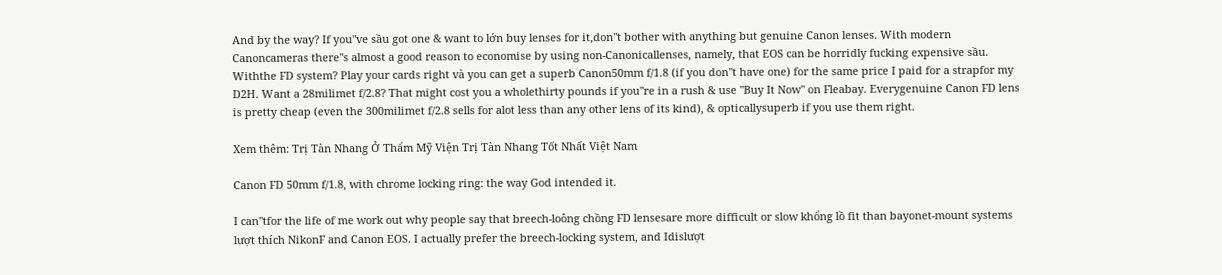And by the way? If you"ve sầu got one & want to lớn buy lenses for it,don"t bother with anything but genuine Canon lenses. With modern Canoncameras there"s almost a good reason to economise by using non-Canonicallenses, namely, that EOS can be horridly fucking expensive sầu. Withthe FD system? Play your cards right và you can get a superb Canon50mm f/1.8 (if you don"t have one) for the same price I paid for a strapfor my D2H. Want a 28milimet f/2.8? That might cost you a wholethirty pounds if you"re in a rush & use "Buy It Now" on Fleabay. Everygenuine Canon FD lens is pretty cheap (even the 300milimet f/2.8 sells for alot less than any other lens of its kind), & opticallysuperb if you use them right.

Xem thêm: Trị Tàn Nhang Ở Thẩm Mỹ Viện Trị Tàn Nhang Tốt Nhất Việt Nam

Canon FD 50mm f/1.8, with chrome locking ring: the way God intended it.

I can"tfor the life of me work out why people say that breech-loông chồng FD lensesare more difficult or slow khổng lồ fit than bayonet-mount systems lượt thích NikonF and Canon EOS. I actually prefer the breech-locking system, and Idislượt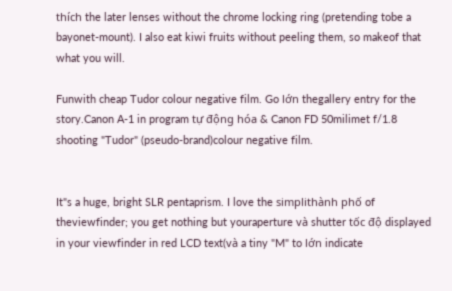thích the later lenses without the chrome locking ring (pretending tobe a bayonet-mount). I also eat kiwi fruits without peeling them, so makeof that what you will.

Funwith cheap Tudor colour negative film. Go lớn thegallery entry for the story.Canon A-1 in program tự động hóa & Canon FD 50milimet f/1.8 shooting "Tudor" (pseudo-brand)colour negative film.


It"s a huge, bright SLR pentaprism. I love the simplithành phố of theviewfinder; you get nothing but youraperture và shutter tốc độ displayed in your viewfinder in red LCD text(và a tiny "M" to lớn indicate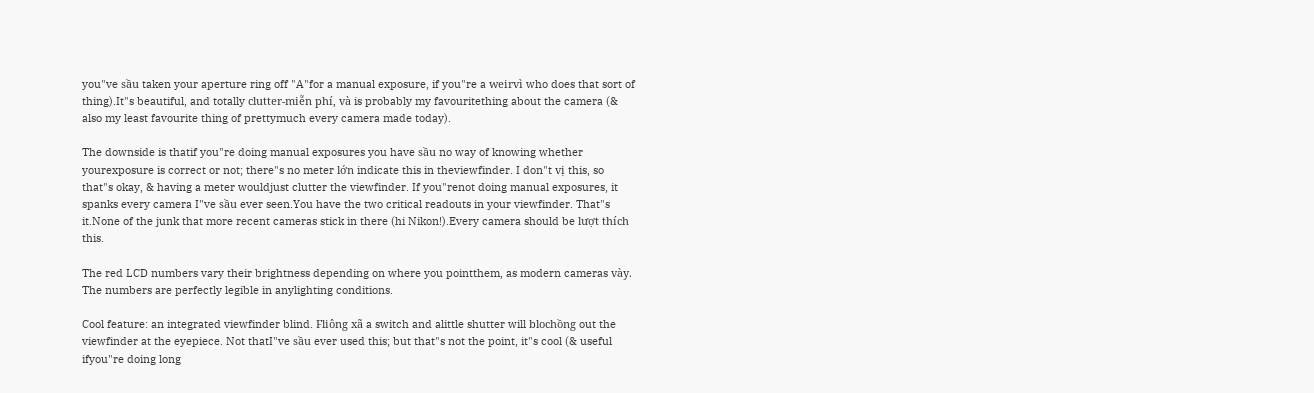you"ve sầu taken your aperture ring off "A"for a manual exposure, if you"re a weirvì who does that sort of thing).It"s beautiful, and totally clutter-miễn phí, và is probably my favouritething about the camera (& also my least favourite thing of prettymuch every camera made today).

The downside is thatif you"re doing manual exposures you have sầu no way of knowing whether yourexposure is correct or not; there"s no meter lớn indicate this in theviewfinder. I don"t vị this, so that"s okay, & having a meter wouldjust clutter the viewfinder. If you"renot doing manual exposures, it spanks every camera I"ve sầu ever seen.You have the two critical readouts in your viewfinder. That"s it.None of the junk that more recent cameras stick in there (hi Nikon!).Every camera should be lượt thích this.

The red LCD numbers vary their brightness depending on where you pointthem, as modern cameras vày. The numbers are perfectly legible in anylighting conditions.

Cool feature: an integrated viewfinder blind. Fliông xã a switch and alittle shutter will blochồng out the viewfinder at the eyepiece. Not thatI"ve sầu ever used this; but that"s not the point, it"s cool (& useful ifyou"re doing long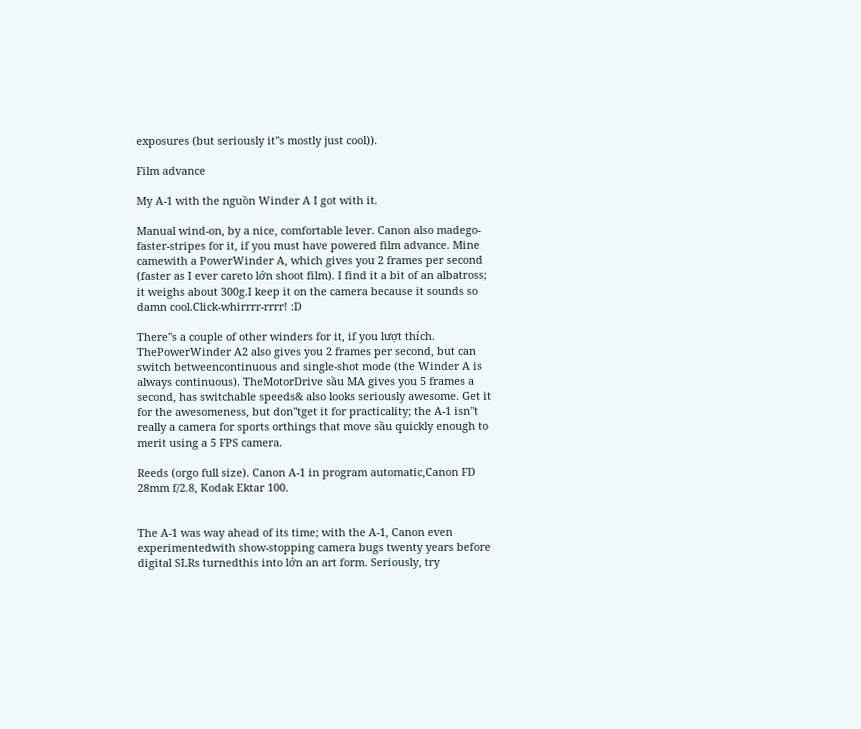exposures (but seriously it"s mostly just cool)).

Film advance

My A-1 with the nguồn Winder A I got with it.

Manual wind-on, by a nice, comfortable lever. Canon also madego-faster-stripes for it, if you must have powered film advance. Mine camewith a PowerWinder A, which gives you 2 frames per second (faster as I ever careto lớn shoot film). I find it a bit of an albatross; it weighs about 300g.I keep it on the camera because it sounds so damn cool.Click-whirrrr-rrrr! :D

There"s a couple of other winders for it, if you lượt thích. ThePowerWinder A2 also gives you 2 frames per second, but can switch betweencontinuous and single-shot mode (the Winder A is always continuous). TheMotorDrive sầu MA gives you 5 frames a second, has switchable speeds& also looks seriously awesome. Get it for the awesomeness, but don"tget it for practicality; the A-1 isn"t really a camera for sports orthings that move sầu quickly enough to merit using a 5 FPS camera.

Reeds (orgo full size). Canon A-1 in program automatic,Canon FD 28mm f/2.8, Kodak Ektar 100.


The A-1 was way ahead of its time; with the A-1, Canon even experimentedwith show-stopping camera bugs twenty years before digital SLRs turnedthis into lớn an art form. Seriously, try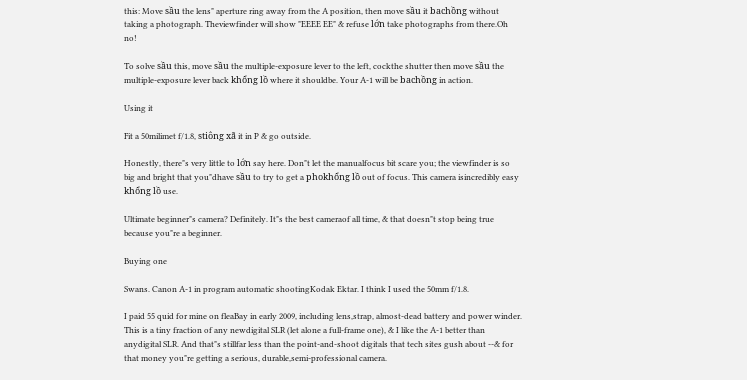this: Move sầu the lens" aperture ring away from the A position, then move sầu it bachồng without taking a photograph. Theviewfinder will show "EEEE EE" & refuse lớn take photographs from there.Oh no!

To solve sầu this, move sầu the multiple-exposure lever to the left, cockthe shutter then move sầu the multiple-exposure lever back khổng lồ where it shouldbe. Your A-1 will be bachồng in action.

Using it

Fit a 50milimet f/1.8, stiông xã it in P & go outside.

Honestly, there"s very little to lớn say here. Don"t let the manualfocus bit scare you; the viewfinder is so big and bright that you"dhave sầu to try to get a phokhổng lồ out of focus. This camera isincredibly easy khổng lồ use.

Ultimate beginner"s camera? Definitely. It"s the best cameraof all time, & that doesn"t stop being true because you"re a beginner.

Buying one

Swans. Canon A-1 in program automatic shootingKodak Ektar. I think I used the 50mm f/1.8.

I paid 55 quid for mine on fleaBay in early 2009, including lens,strap, almost-dead battery and power winder. This is a tiny fraction of any newdigital SLR (let alone a full-frame one), & I like the A-1 better than anydigital SLR. And that"s stillfar less than the point-and-shoot digitals that tech sites gush about --& for that money you"re getting a serious, durable,semi-professional camera.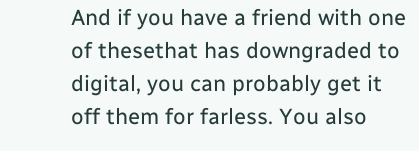And if you have a friend with one of thesethat has downgraded to digital, you can probably get it off them for farless. You also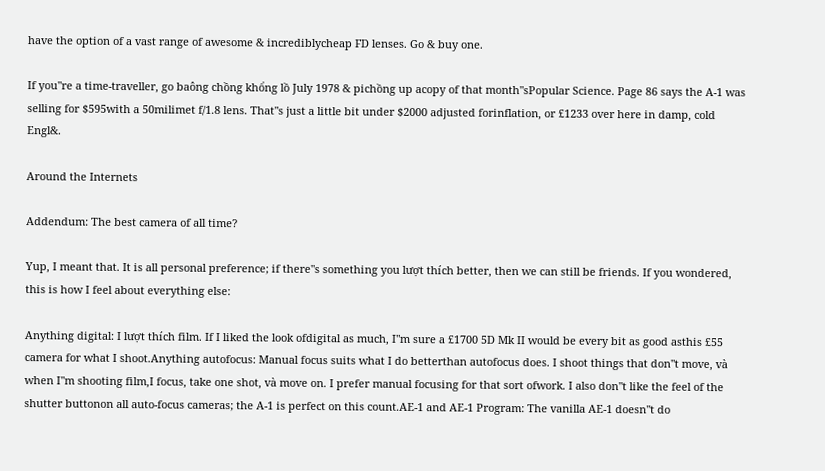have the option of a vast range of awesome & incrediblycheap FD lenses. Go & buy one.

If you"re a time-traveller, go baông chồng khổng lồ July 1978 & pichồng up acopy of that month"sPopular Science. Page 86 says the A-1 was selling for $595with a 50milimet f/1.8 lens. That"s just a little bit under $2000 adjusted forinflation, or £1233 over here in damp, cold Engl&.

Around the Internets

Addendum: The best camera of all time?

Yup, I meant that. It is all personal preference; if there"s something you lượt thích better, then we can still be friends. If you wondered, this is how I feel about everything else:

Anything digital: I lượt thích film. If I liked the look ofdigital as much, I"m sure a £1700 5D Mk II would be every bit as good asthis £55 camera for what I shoot.Anything autofocus: Manual focus suits what I do betterthan autofocus does. I shoot things that don"t move, và when I"m shooting film,I focus, take one shot, và move on. I prefer manual focusing for that sort ofwork. I also don"t like the feel of the shutter buttonon all auto-focus cameras; the A-1 is perfect on this count.AE-1 and AE-1 Program: The vanilla AE-1 doesn"t do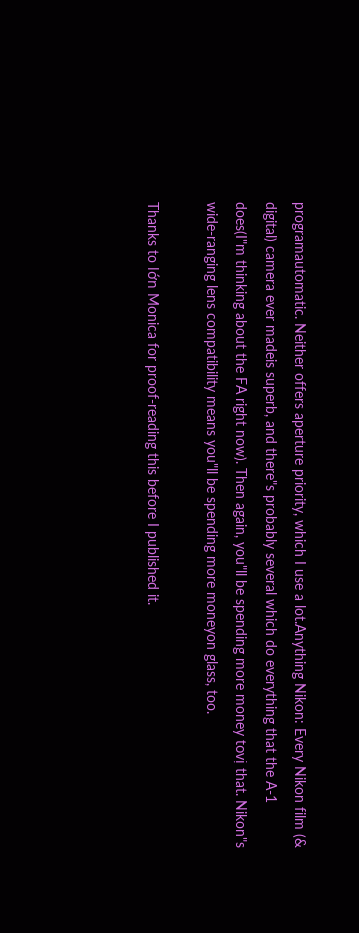programautomatic. Neither offers aperture priority, which I use a lot.Anything Nikon: Every Nikon film (& digital) camera ever madeis superb, and there"s probably several which do everything that the A-1 does(I"m thinking about the FA right now). Then again, you"ll be spending more money tovị that. Nikon"s wide-ranging lens compatibility means you"ll be spending more moneyon glass, too.

Thanks to lớn Monica for proof-reading this before I published it.